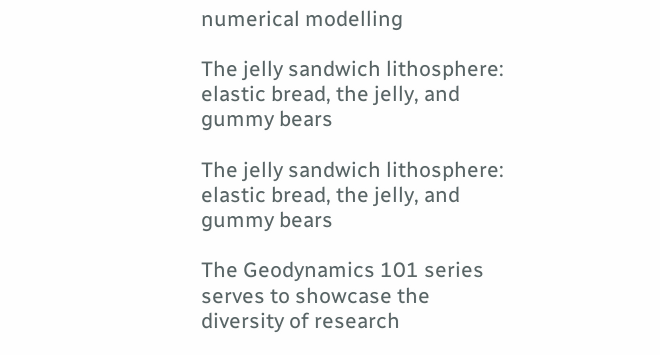numerical modelling

The jelly sandwich lithosphere: elastic bread, the jelly, and gummy bears

The jelly sandwich lithosphere: elastic bread, the jelly, and gummy bears

The Geodynamics 101 series serves to showcase the diversity of research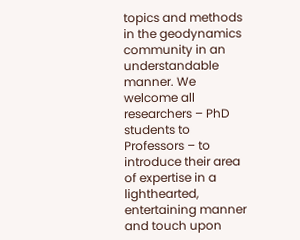topics and methods in the geodynamics community in an understandable manner. We welcome all researchers – PhD students to Professors – to introduce their area of expertise in a lighthearted, entertaining manner and touch upon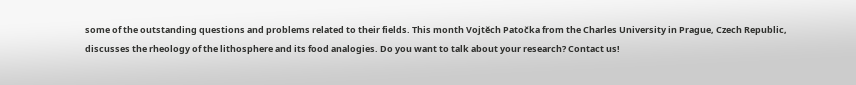some of the outstanding questions and problems related to their fields. This month Vojtěch Patočka from the Charles University in Prague, Czech Republic, discusses the rheology of the lithosphere and its food analogies. Do you want to talk about your research? Contact us!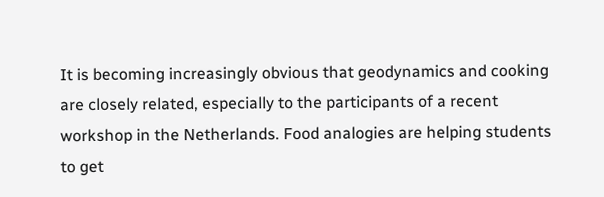It is becoming increasingly obvious that geodynamics and cooking are closely related, especially to the participants of a recent workshop in the Netherlands. Food analogies are helping students to get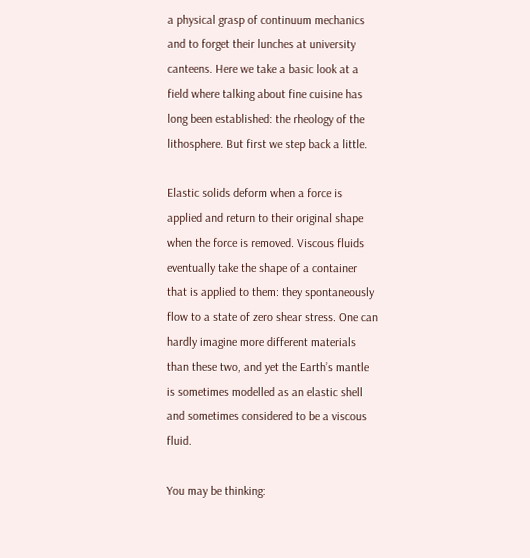a physical grasp of continuum mechanics and to forget their lunches at university canteens. Here we take a basic look at a field where talking about fine cuisine has long been established: the rheology of the lithosphere. But first we step back a little.

Elastic solids deform when a force is applied and return to their original shape when the force is removed. Viscous fluids eventually take the shape of a container that is applied to them: they spontaneously flow to a state of zero shear stress. One can hardly imagine more different materials than these two, and yet the Earth’s mantle is sometimes modelled as an elastic shell and sometimes considered to be a viscous fluid.

You may be thinking: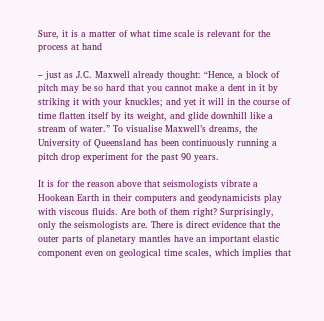Sure, it is a matter of what time scale is relevant for the process at hand

– just as J.C. Maxwell already thought: “Hence, a block of pitch may be so hard that you cannot make a dent in it by striking it with your knuckles; and yet it will in the course of time flatten itself by its weight, and glide downhill like a stream of water.” To visualise Maxwell’s dreams, the University of Queensland has been continuously running a pitch drop experiment for the past 90 years.

It is for the reason above that seismologists vibrate a Hookean Earth in their computers and geodynamicists play with viscous fluids. Are both of them right? Surprisingly, only the seismologists are. There is direct evidence that the outer parts of planetary mantles have an important elastic component even on geological time scales, which implies that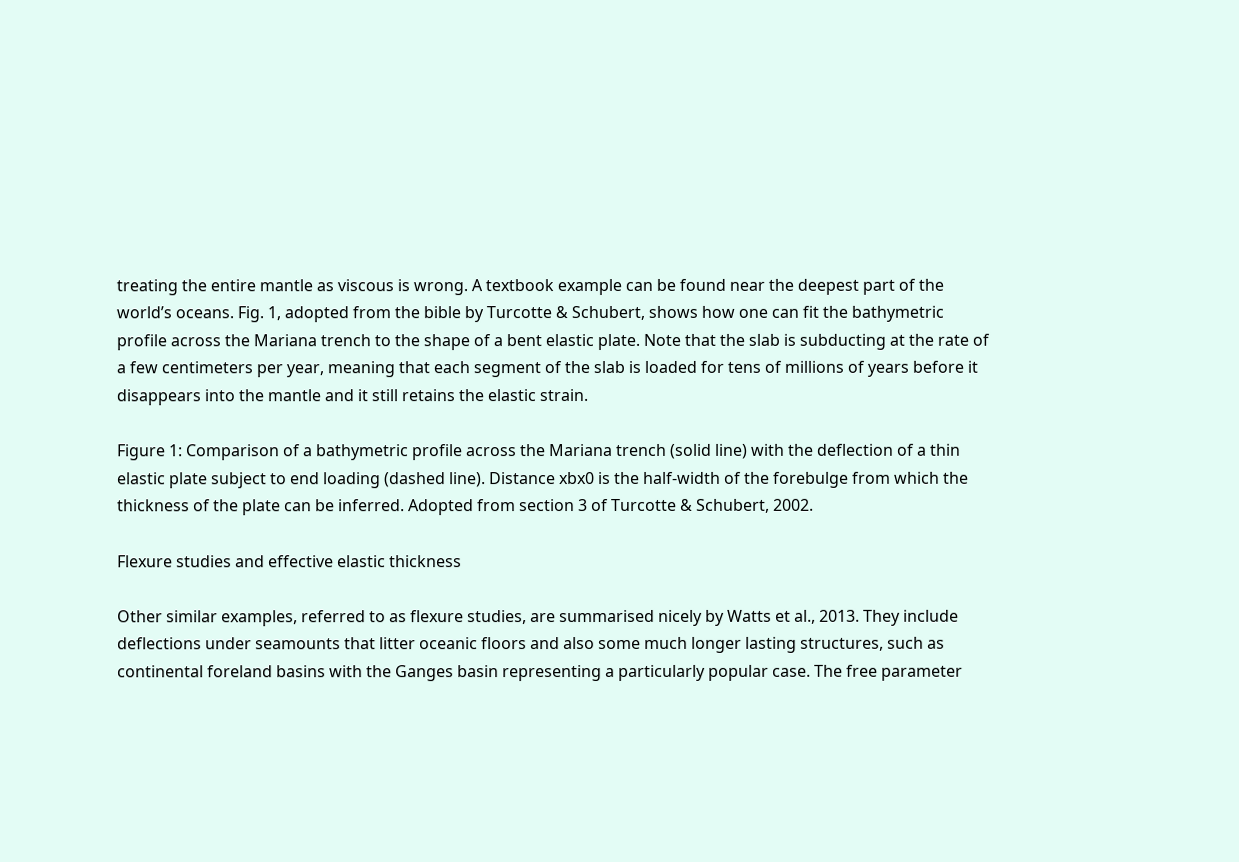treating the entire mantle as viscous is wrong. A textbook example can be found near the deepest part of the world’s oceans. Fig. 1, adopted from the bible by Turcotte & Schubert, shows how one can fit the bathymetric profile across the Mariana trench to the shape of a bent elastic plate. Note that the slab is subducting at the rate of a few centimeters per year, meaning that each segment of the slab is loaded for tens of millions of years before it disappears into the mantle and it still retains the elastic strain.

Figure 1: Comparison of a bathymetric profile across the Mariana trench (solid line) with the deflection of a thin elastic plate subject to end loading (dashed line). Distance xbx0 is the half-width of the forebulge from which the thickness of the plate can be inferred. Adopted from section 3 of Turcotte & Schubert, 2002.

Flexure studies and effective elastic thickness

Other similar examples, referred to as flexure studies, are summarised nicely by Watts et al., 2013. They include deflections under seamounts that litter oceanic floors and also some much longer lasting structures, such as continental foreland basins with the Ganges basin representing a particularly popular case. The free parameter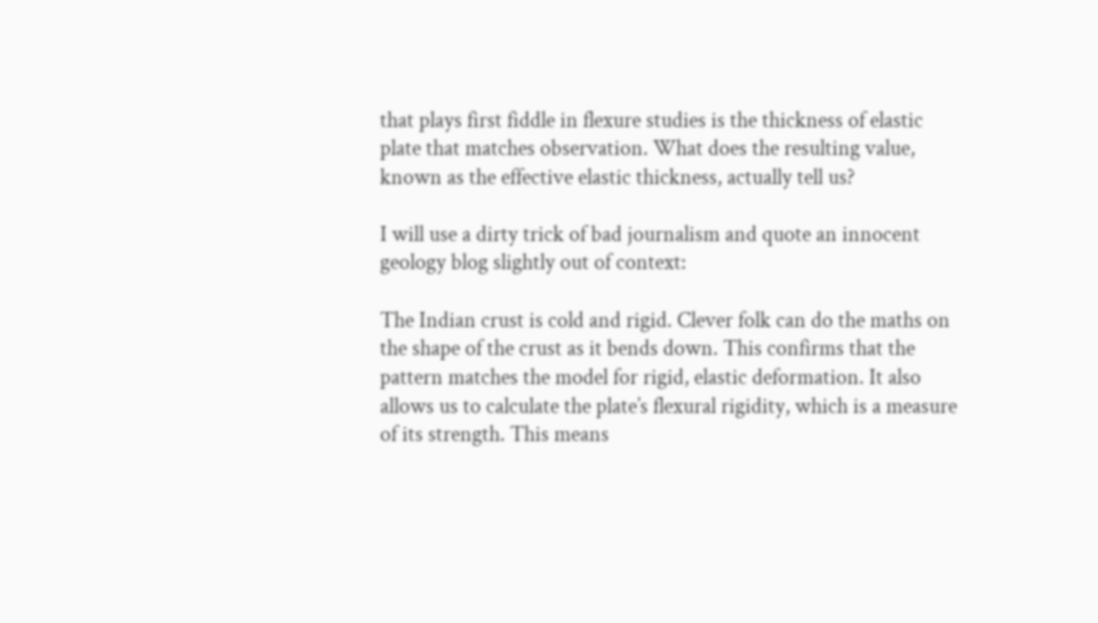that plays first fiddle in flexure studies is the thickness of elastic plate that matches observation. What does the resulting value, known as the effective elastic thickness, actually tell us?

I will use a dirty trick of bad journalism and quote an innocent geology blog slightly out of context:

The Indian crust is cold and rigid. Clever folk can do the maths on the shape of the crust as it bends down. This confirms that the pattern matches the model for rigid, elastic deformation. It also allows us to calculate the plate’s flexural rigidity, which is a measure of its strength. This means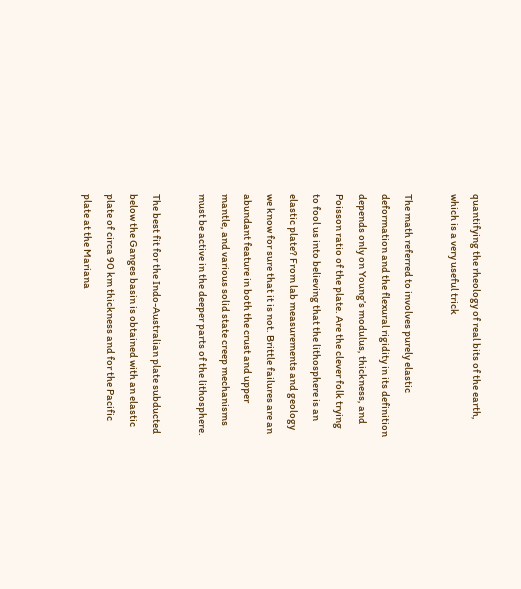quantifying the rheology of real bits of the earth, which is a very useful trick

The math referred to involves purely elastic deformation and the flexural rigidity in its definition depends only on Young’s modulus, thickness, and Poisson ratio of the plate. Are the clever folk trying to fool us into believing that the lithosphere is an elastic plate? From lab measurements and geology we know for sure that it is not. Brittle failures are an abundant feature in both the crust and upper mantle, and various solid state creep mechanisms must be active in the deeper parts of the lithosphere.

The best fit for the Indo-Australian plate subducted below the Ganges basin is obtained with an elastic plate of circa 90 km thickness and for the Pacific plate at the Mariana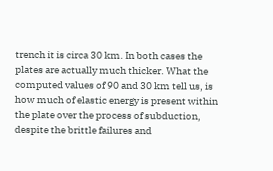trench it is circa 30 km. In both cases the plates are actually much thicker. What the computed values of 90 and 30 km tell us, is how much of elastic energy is present within the plate over the process of subduction, despite the brittle failures and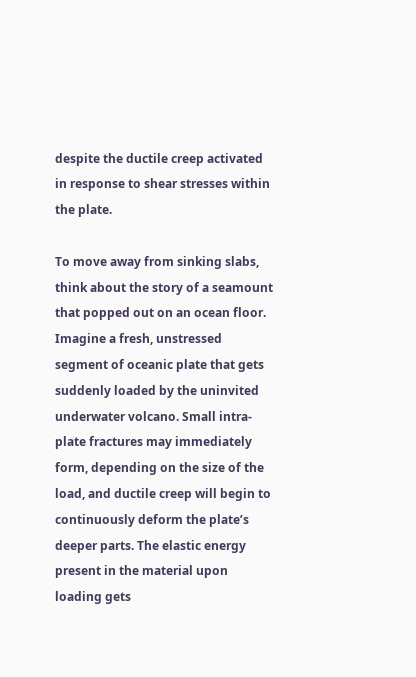despite the ductile creep activated in response to shear stresses within the plate.

To move away from sinking slabs, think about the story of a seamount that popped out on an ocean floor. Imagine a fresh, unstressed segment of oceanic plate that gets suddenly loaded by the uninvited underwater volcano. Small intra-plate fractures may immediately form, depending on the size of the load, and ductile creep will begin to continuously deform the plate’s deeper parts. The elastic energy present in the material upon loading gets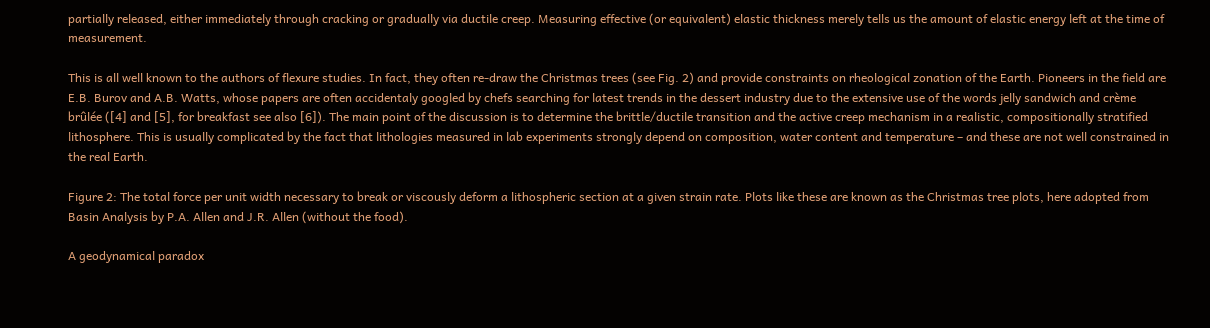partially released, either immediately through cracking or gradually via ductile creep. Measuring effective (or equivalent) elastic thickness merely tells us the amount of elastic energy left at the time of measurement.

This is all well known to the authors of flexure studies. In fact, they often re-draw the Christmas trees (see Fig. 2) and provide constraints on rheological zonation of the Earth. Pioneers in the field are E.B. Burov and A.B. Watts, whose papers are often accidentaly googled by chefs searching for latest trends in the dessert industry due to the extensive use of the words jelly sandwich and crème brûlée ([4] and [5], for breakfast see also [6]). The main point of the discussion is to determine the brittle/ductile transition and the active creep mechanism in a realistic, compositionally stratified lithosphere. This is usually complicated by the fact that lithologies measured in lab experiments strongly depend on composition, water content and temperature – and these are not well constrained in the real Earth.

Figure 2: The total force per unit width necessary to break or viscously deform a lithospheric section at a given strain rate. Plots like these are known as the Christmas tree plots, here adopted from Basin Analysis by P.A. Allen and J.R. Allen (without the food).

A geodynamical paradox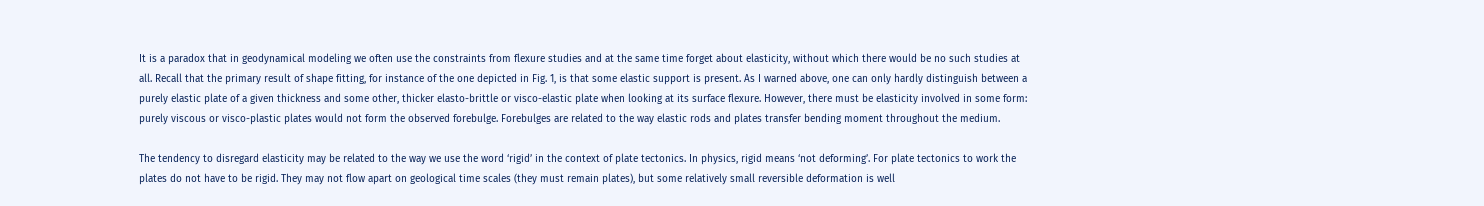It is a paradox that in geodynamical modeling we often use the constraints from flexure studies and at the same time forget about elasticity, without which there would be no such studies at all. Recall that the primary result of shape fitting, for instance of the one depicted in Fig. 1, is that some elastic support is present. As I warned above, one can only hardly distinguish between a purely elastic plate of a given thickness and some other, thicker elasto-brittle or visco-elastic plate when looking at its surface flexure. However, there must be elasticity involved in some form: purely viscous or visco-plastic plates would not form the observed forebulge. Forebulges are related to the way elastic rods and plates transfer bending moment throughout the medium.

The tendency to disregard elasticity may be related to the way we use the word ‘rigid’ in the context of plate tectonics. In physics, rigid means ‘not deforming’. For plate tectonics to work the plates do not have to be rigid. They may not flow apart on geological time scales (they must remain plates), but some relatively small reversible deformation is well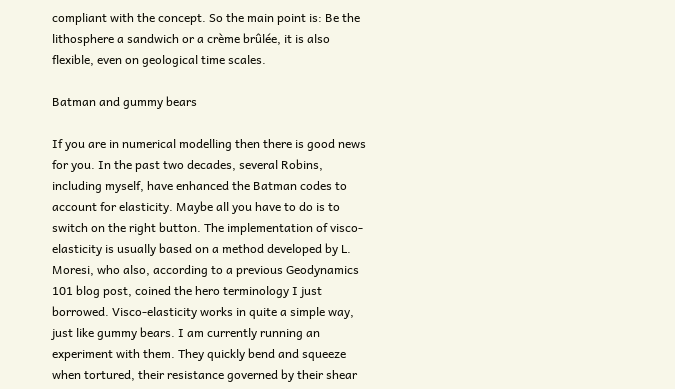compliant with the concept. So the main point is: Be the lithosphere a sandwich or a crème brûlée, it is also flexible, even on geological time scales.

Batman and gummy bears

If you are in numerical modelling then there is good news for you. In the past two decades, several Robins, including myself, have enhanced the Batman codes to account for elasticity. Maybe all you have to do is to switch on the right button. The implementation of visco-elasticity is usually based on a method developed by L. Moresi, who also, according to a previous Geodynamics 101 blog post, coined the hero terminology I just borrowed. Visco-elasticity works in quite a simple way, just like gummy bears. I am currently running an experiment with them. They quickly bend and squeeze when tortured, their resistance governed by their shear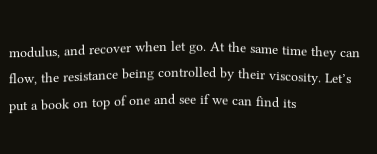modulus, and recover when let go. At the same time they can flow, the resistance being controlled by their viscosity. Let’s put a book on top of one and see if we can find its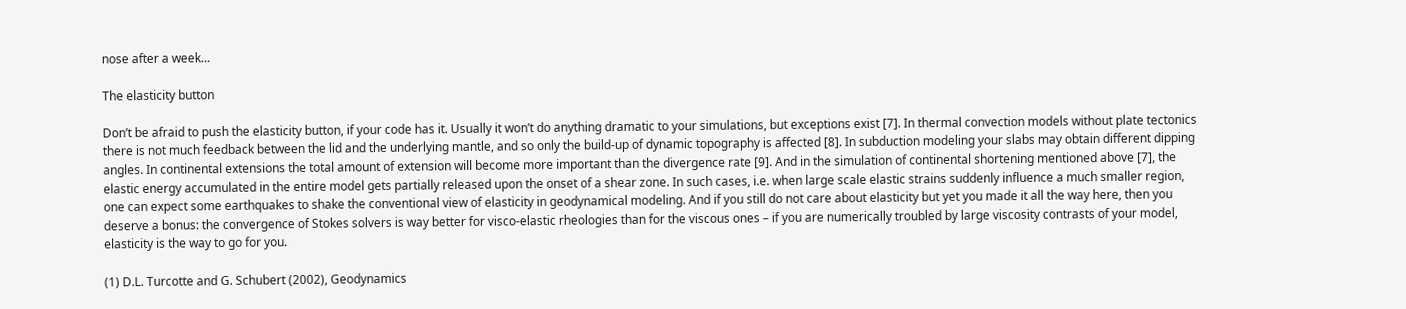nose after a week…

The elasticity button

Don’t be afraid to push the elasticity button, if your code has it. Usually it won’t do anything dramatic to your simulations, but exceptions exist [7]. In thermal convection models without plate tectonics there is not much feedback between the lid and the underlying mantle, and so only the build-up of dynamic topography is affected [8]. In subduction modeling your slabs may obtain different dipping angles. In continental extensions the total amount of extension will become more important than the divergence rate [9]. And in the simulation of continental shortening mentioned above [7], the elastic energy accumulated in the entire model gets partially released upon the onset of a shear zone. In such cases, i.e. when large scale elastic strains suddenly influence a much smaller region, one can expect some earthquakes to shake the conventional view of elasticity in geodynamical modeling. And if you still do not care about elasticity but yet you made it all the way here, then you deserve a bonus: the convergence of Stokes solvers is way better for visco-elastic rheologies than for the viscous ones – if you are numerically troubled by large viscosity contrasts of your model, elasticity is the way to go for you.

(1) D.L. Turcotte and G. Schubert (2002), Geodynamics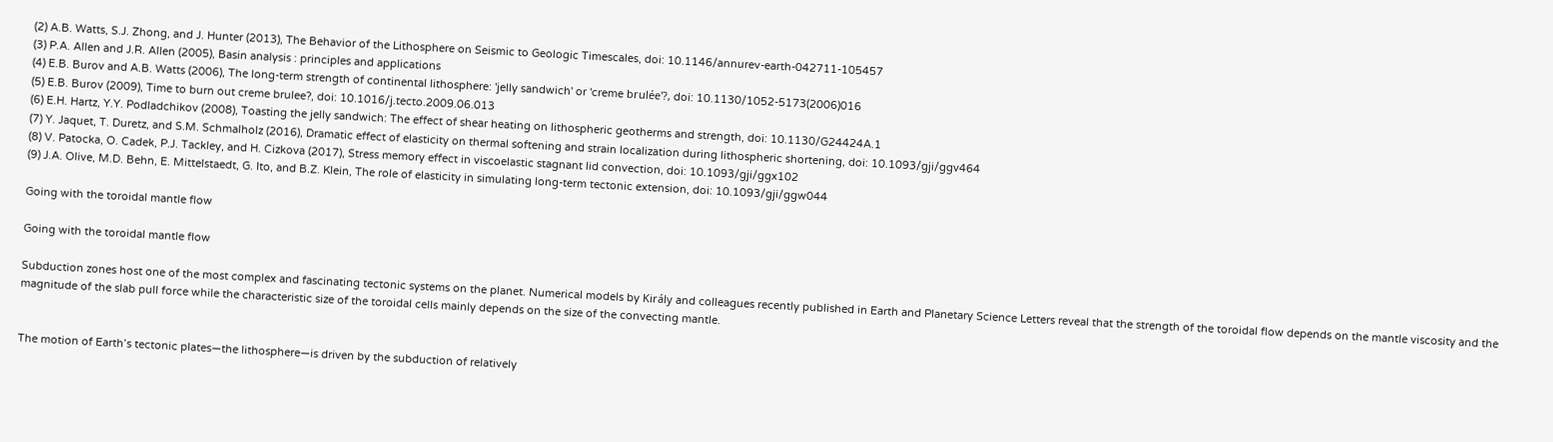(2) A.B. Watts, S.J. Zhong, and J. Hunter (2013), The Behavior of the Lithosphere on Seismic to Geologic Timescales, doi: 10.1146/annurev-earth-042711-105457
(3) P.A. Allen and J.R. Allen (2005), Basin analysis : principles and applications
(4) E.B. Burov and A.B. Watts (2006), The long-term strength of continental lithosphere: 'jelly sandwich' or 'creme brulée'?, doi: 10.1130/1052-5173(2006)016
(5) E.B. Burov (2009), Time to burn out creme brulee?, doi: 10.1016/j.tecto.2009.06.013
(6) E.H. Hartz, Y.Y. Podladchikov (2008), Toasting the jelly sandwich: The effect of shear heating on lithospheric geotherms and strength, doi: 10.1130/G24424A.1
(7) Y. Jaquet, T. Duretz, and S.M. Schmalholz (2016), Dramatic effect of elasticity on thermal softening and strain localization during lithospheric shortening, doi: 10.1093/gji/ggv464
(8) V. Patocka, O. Cadek, P.J. Tackley, and H. Cizkova (2017), Stress memory effect in viscoelastic stagnant lid convection, doi: 10.1093/gji/ggx102
(9) J.A. Olive, M.D. Behn, E. Mittelstaedt, G. Ito, and B.Z. Klein, The role of elasticity in simulating long-term tectonic extension, doi: 10.1093/gji/ggw044

Going with the toroidal mantle flow

Going with the toroidal mantle flow

Subduction zones host one of the most complex and fascinating tectonic systems on the planet. Numerical models by Király and colleagues recently published in Earth and Planetary Science Letters reveal that the strength of the toroidal flow depends on the mantle viscosity and the magnitude of the slab pull force while the characteristic size of the toroidal cells mainly depends on the size of the convecting mantle.


The motion of Earth’s tectonic plates—the lithosphere—is driven by the subduction of relatively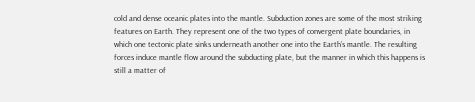cold and dense oceanic plates into the mantle. Subduction zones are some of the most striking features on Earth. They represent one of the two types of convergent plate boundaries, in which one tectonic plate sinks underneath another one into the Earth’s mantle. The resulting forces induce mantle flow around the subducting plate, but the manner in which this happens is still a matter of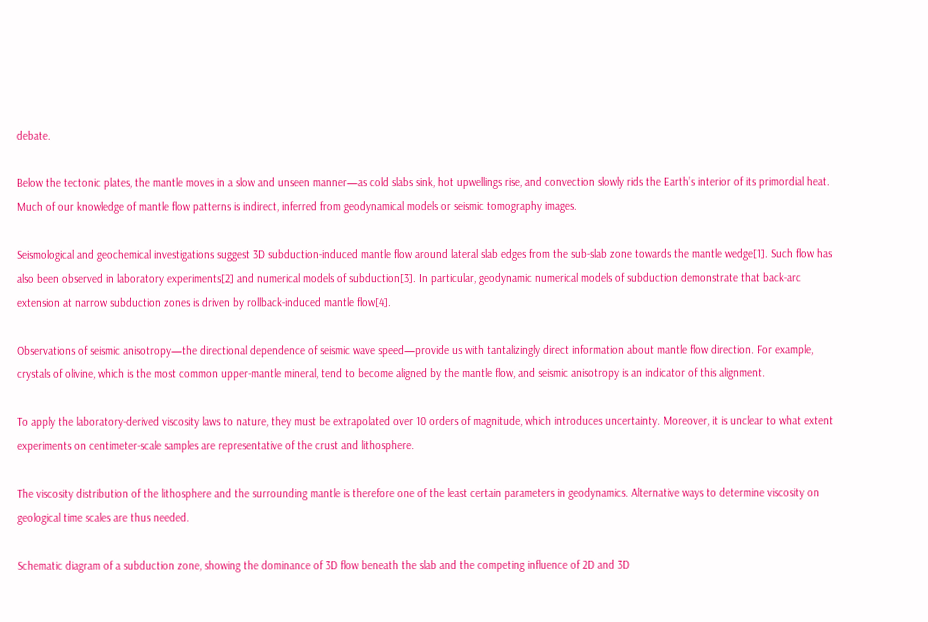debate.

Below the tectonic plates, the mantle moves in a slow and unseen manner—as cold slabs sink, hot upwellings rise, and convection slowly rids the Earth’s interior of its primordial heat. Much of our knowledge of mantle flow patterns is indirect, inferred from geodynamical models or seismic tomography images.

Seismological and geochemical investigations suggest 3D subduction-induced mantle flow around lateral slab edges from the sub-slab zone towards the mantle wedge[1]. Such flow has also been observed in laboratory experiments[2] and numerical models of subduction[3]. In particular, geodynamic numerical models of subduction demonstrate that back-arc extension at narrow subduction zones is driven by rollback-induced mantle flow[4].

Observations of seismic anisotropy—the directional dependence of seismic wave speed—provide us with tantalizingly direct information about mantle flow direction. For example, crystals of olivine, which is the most common upper-mantle mineral, tend to become aligned by the mantle flow, and seismic anisotropy is an indicator of this alignment.

To apply the laboratory-derived viscosity laws to nature, they must be extrapolated over 10 orders of magnitude, which introduces uncertainty. Moreover, it is unclear to what extent experiments on centimeter-scale samples are representative of the crust and lithosphere.

The viscosity distribution of the lithosphere and the surrounding mantle is therefore one of the least certain parameters in geodynamics. Alternative ways to determine viscosity on geological time scales are thus needed.

Schematic diagram of a subduction zone, showing the dominance of 3D flow beneath the slab and the competing influence of 2D and 3D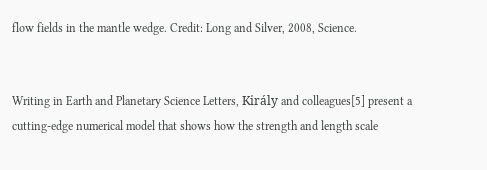flow fields in the mantle wedge. Credit: Long and Silver, 2008, Science.


Writing in Earth and Planetary Science Letters, Király and colleagues[5] present a cutting-edge numerical model that shows how the strength and length scale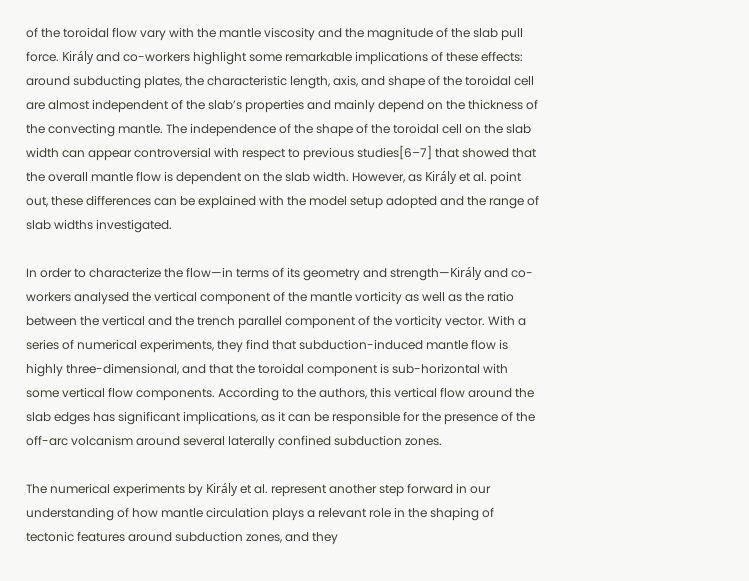of the toroidal flow vary with the mantle viscosity and the magnitude of the slab pull force. Király and co-workers highlight some remarkable implications of these effects: around subducting plates, the characteristic length, axis, and shape of the toroidal cell are almost independent of the slab’s properties and mainly depend on the thickness of the convecting mantle. The independence of the shape of the toroidal cell on the slab width can appear controversial with respect to previous studies[6–7] that showed that the overall mantle flow is dependent on the slab width. However, as Király et al. point out, these differences can be explained with the model setup adopted and the range of slab widths investigated.

In order to characterize the flow—in terms of its geometry and strength—Király and co-workers analysed the vertical component of the mantle vorticity as well as the ratio between the vertical and the trench parallel component of the vorticity vector. With a series of numerical experiments, they find that subduction-induced mantle flow is highly three-dimensional, and that the toroidal component is sub-horizontal with some vertical flow components. According to the authors, this vertical flow around the slab edges has significant implications, as it can be responsible for the presence of the off-arc volcanism around several laterally confined subduction zones.

The numerical experiments by Király et al. represent another step forward in our understanding of how mantle circulation plays a relevant role in the shaping of tectonic features around subduction zones, and they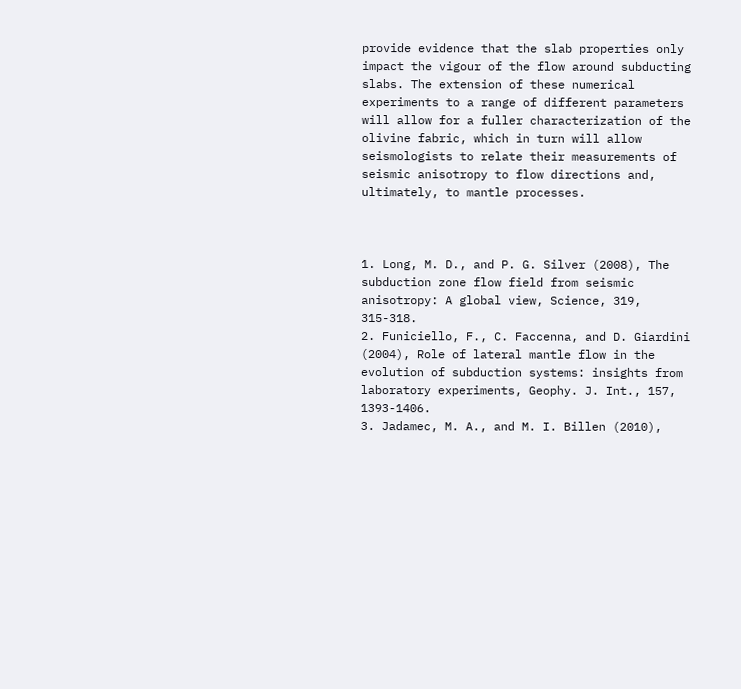provide evidence that the slab properties only impact the vigour of the flow around subducting slabs. The extension of these numerical experiments to a range of different parameters will allow for a fuller characterization of the olivine fabric, which in turn will allow seismologists to relate their measurements of seismic anisotropy to flow directions and, ultimately, to mantle processes.



1. Long, M. D., and P. G. Silver (2008), The subduction zone flow field from seismic anisotropy: A global view, Science, 319, 315-318.
2. Funiciello, F., C. Faccenna, and D. Giardini (2004), Role of lateral mantle flow in the evolution of subduction systems: insights from laboratory experiments, Geophy. J. Int., 157, 1393-1406.
3. Jadamec, M. A., and M. I. Billen (2010),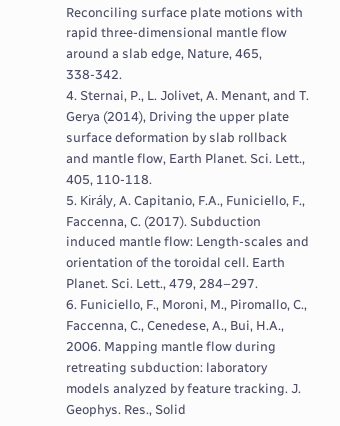Reconciling surface plate motions with rapid three-dimensional mantle flow around a slab edge, Nature, 465, 338-342.
4. Sternai, P., L. Jolivet, A. Menant, and T. Gerya (2014), Driving the upper plate surface deformation by slab rollback and mantle flow, Earth Planet. Sci. Lett., 405, 110-118.
5. Király, A. Capitanio, F.A., Funiciello, F., Faccenna, C. (2017). Subduction induced mantle flow: Length-scales and orientation of the toroidal cell. Earth Planet. Sci. Lett., 479, 284–297.
6. Funiciello, F., Moroni, M., Piromallo, C., Faccenna, C., Cenedese, A., Bui, H.A., 2006. Mapping mantle flow during retreating subduction: laboratory models analyzed by feature tracking. J. Geophys. Res., Solid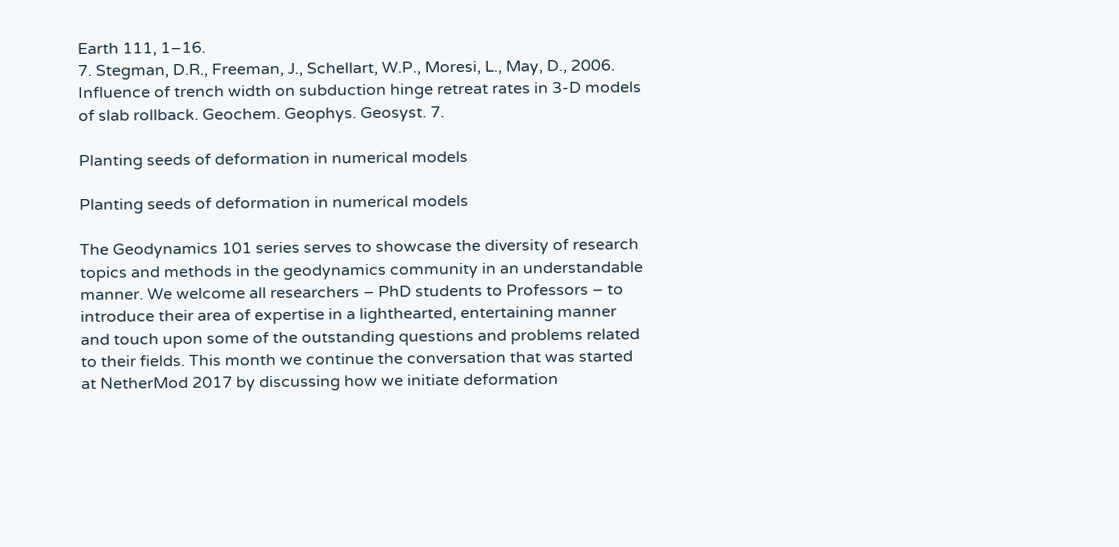Earth 111, 1–16.
7. Stegman, D.R., Freeman, J., Schellart, W.P., Moresi, L., May, D., 2006. Influence of trench width on subduction hinge retreat rates in 3-D models of slab rollback. Geochem. Geophys. Geosyst. 7.

Planting seeds of deformation in numerical models

Planting seeds of deformation in numerical models

The Geodynamics 101 series serves to showcase the diversity of research topics and methods in the geodynamics community in an understandable manner. We welcome all researchers – PhD students to Professors – to introduce their area of expertise in a lighthearted, entertaining manner and touch upon some of the outstanding questions and problems related to their fields. This month we continue the conversation that was started at NetherMod 2017 by discussing how we initiate deformation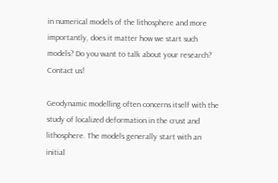in numerical models of the lithosphere and more importantly, does it matter how we start such models? Do you want to talk about your research? Contact us!

Geodynamic modelling often concerns itself with the study of localized deformation in the crust and lithosphere. The models generally start with an initial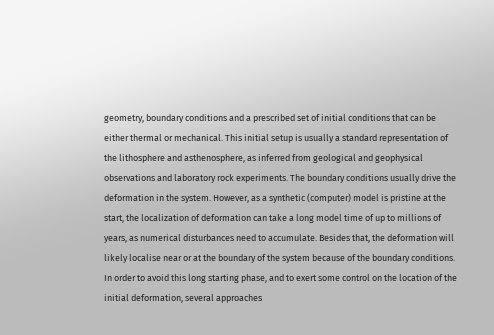geometry, boundary conditions and a prescribed set of initial conditions that can be either thermal or mechanical. This initial setup is usually a standard representation of the lithosphere and asthenosphere, as inferred from geological and geophysical observations and laboratory rock experiments. The boundary conditions usually drive the deformation in the system. However, as a synthetic (computer) model is pristine at the start, the localization of deformation can take a long model time of up to millions of years, as numerical disturbances need to accumulate. Besides that, the deformation will likely localise near or at the boundary of the system because of the boundary conditions. In order to avoid this long starting phase, and to exert some control on the location of the initial deformation, several approaches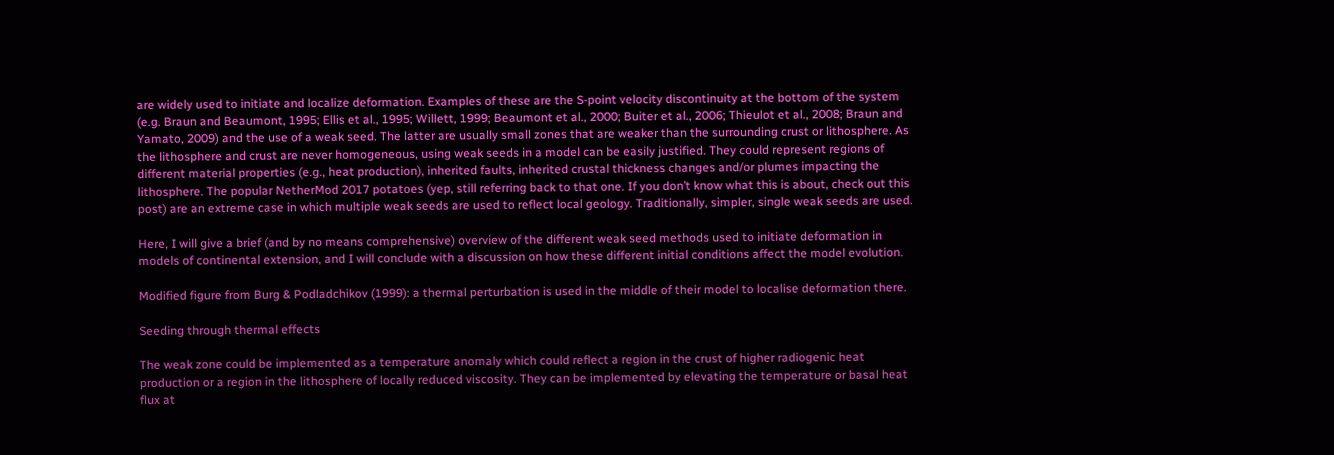are widely used to initiate and localize deformation. Examples of these are the S-point velocity discontinuity at the bottom of the system (e.g. Braun and Beaumont, 1995; Ellis et al., 1995; Willett, 1999; Beaumont et al., 2000; Buiter et al., 2006; Thieulot et al., 2008; Braun and Yamato, 2009) and the use of a weak seed. The latter are usually small zones that are weaker than the surrounding crust or lithosphere. As the lithosphere and crust are never homogeneous, using weak seeds in a model can be easily justified. They could represent regions of different material properties (e.g., heat production), inherited faults, inherited crustal thickness changes and/or plumes impacting the lithosphere. The popular NetherMod 2017 potatoes (yep, still referring back to that one. If you don’t know what this is about, check out this post) are an extreme case in which multiple weak seeds are used to reflect local geology. Traditionally, simpler, single weak seeds are used.

Here, I will give a brief (and by no means comprehensive) overview of the different weak seed methods used to initiate deformation in models of continental extension, and I will conclude with a discussion on how these different initial conditions affect the model evolution.

Modified figure from Burg & Podladchikov (1999): a thermal perturbation is used in the middle of their model to localise deformation there.

Seeding through thermal effects

The weak zone could be implemented as a temperature anomaly which could reflect a region in the crust of higher radiogenic heat production or a region in the lithosphere of locally reduced viscosity. They can be implemented by elevating the temperature or basal heat flux at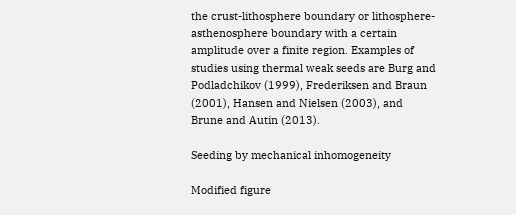the crust-lithosphere boundary or lithosphere-asthenosphere boundary with a certain amplitude over a finite region. Examples of studies using thermal weak seeds are Burg and Podladchikov (1999), Frederiksen and Braun (2001), Hansen and Nielsen (2003), and Brune and Autin (2013).

Seeding by mechanical inhomogeneity

Modified figure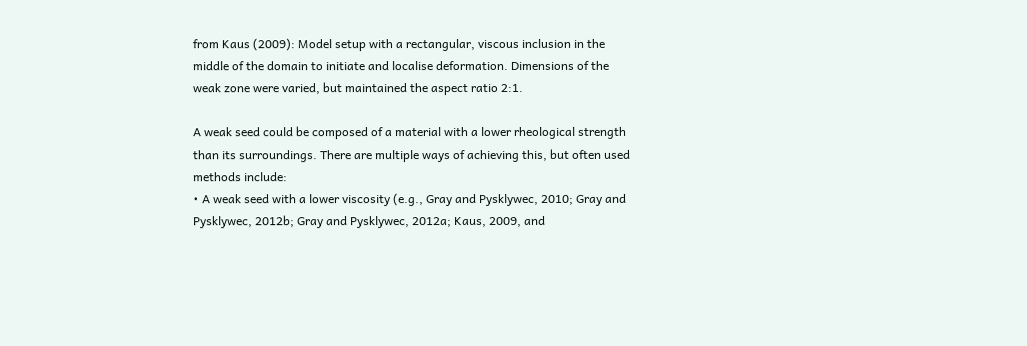from Kaus (2009): Model setup with a rectangular, viscous inclusion in the middle of the domain to initiate and localise deformation. Dimensions of the weak zone were varied, but maintained the aspect ratio 2:1.

A weak seed could be composed of a material with a lower rheological strength than its surroundings. There are multiple ways of achieving this, but often used methods include:
• A weak seed with a lower viscosity (e.g., Gray and Pysklywec, 2010; Gray and Pysklywec, 2012b; Gray and Pysklywec, 2012a; Kaus, 2009, and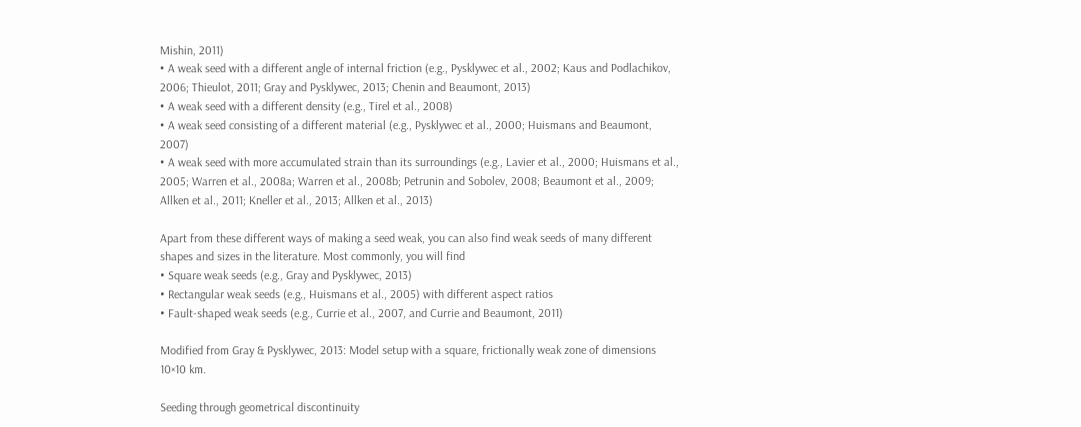Mishin, 2011)
• A weak seed with a different angle of internal friction (e.g., Pysklywec et al., 2002; Kaus and Podlachikov, 2006; Thieulot, 2011; Gray and Pysklywec, 2013; Chenin and Beaumont, 2013)
• A weak seed with a different density (e.g., Tirel et al., 2008)
• A weak seed consisting of a different material (e.g., Pysklywec et al., 2000; Huismans and Beaumont, 2007)
• A weak seed with more accumulated strain than its surroundings (e.g., Lavier et al., 2000; Huismans et al., 2005; Warren et al., 2008a; Warren et al., 2008b; Petrunin and Sobolev, 2008; Beaumont et al., 2009; Allken et al., 2011; Kneller et al., 2013; Allken et al., 2013)

Apart from these different ways of making a seed weak, you can also find weak seeds of many different shapes and sizes in the literature. Most commonly, you will find
• Square weak seeds (e.g., Gray and Pysklywec, 2013)
• Rectangular weak seeds (e.g., Huismans et al., 2005) with different aspect ratios
• Fault-shaped weak seeds (e.g., Currie et al., 2007, and Currie and Beaumont, 2011)

Modified from Gray & Pysklywec, 2013: Model setup with a square, frictionally weak zone of dimensions 10×10 km.

Seeding through geometrical discontinuity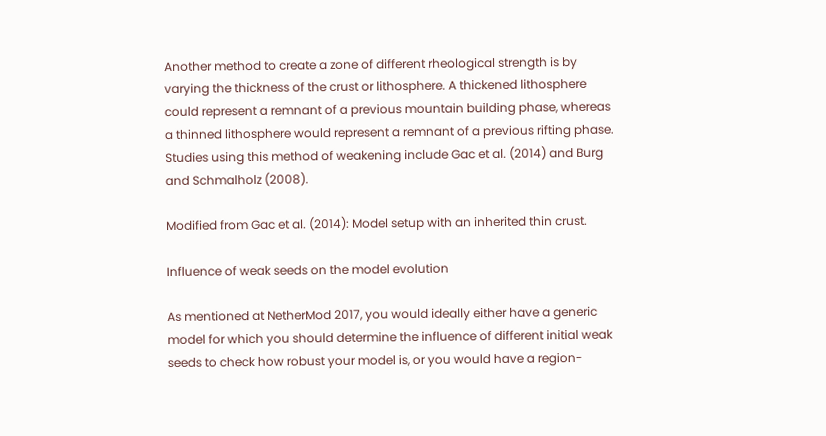Another method to create a zone of different rheological strength is by varying the thickness of the crust or lithosphere. A thickened lithosphere could represent a remnant of a previous mountain building phase, whereas a thinned lithosphere would represent a remnant of a previous rifting phase. Studies using this method of weakening include Gac et al. (2014) and Burg and Schmalholz (2008).

Modified from Gac et al. (2014): Model setup with an inherited thin crust.

Influence of weak seeds on the model evolution

As mentioned at NetherMod 2017, you would ideally either have a generic model for which you should determine the influence of different initial weak seeds to check how robust your model is, or you would have a region-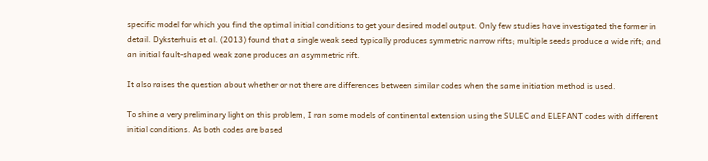specific model for which you find the optimal initial conditions to get your desired model output. Only few studies have investigated the former in detail. Dyksterhuis et al. (2013) found that a single weak seed typically produces symmetric narrow rifts; multiple seeds produce a wide rift; and an initial fault-shaped weak zone produces an asymmetric rift.

It also raises the question about whether or not there are differences between similar codes when the same initiation method is used.

To shine a very preliminary light on this problem, I ran some models of continental extension using the SULEC and ELEFANT codes with different initial conditions. As both codes are based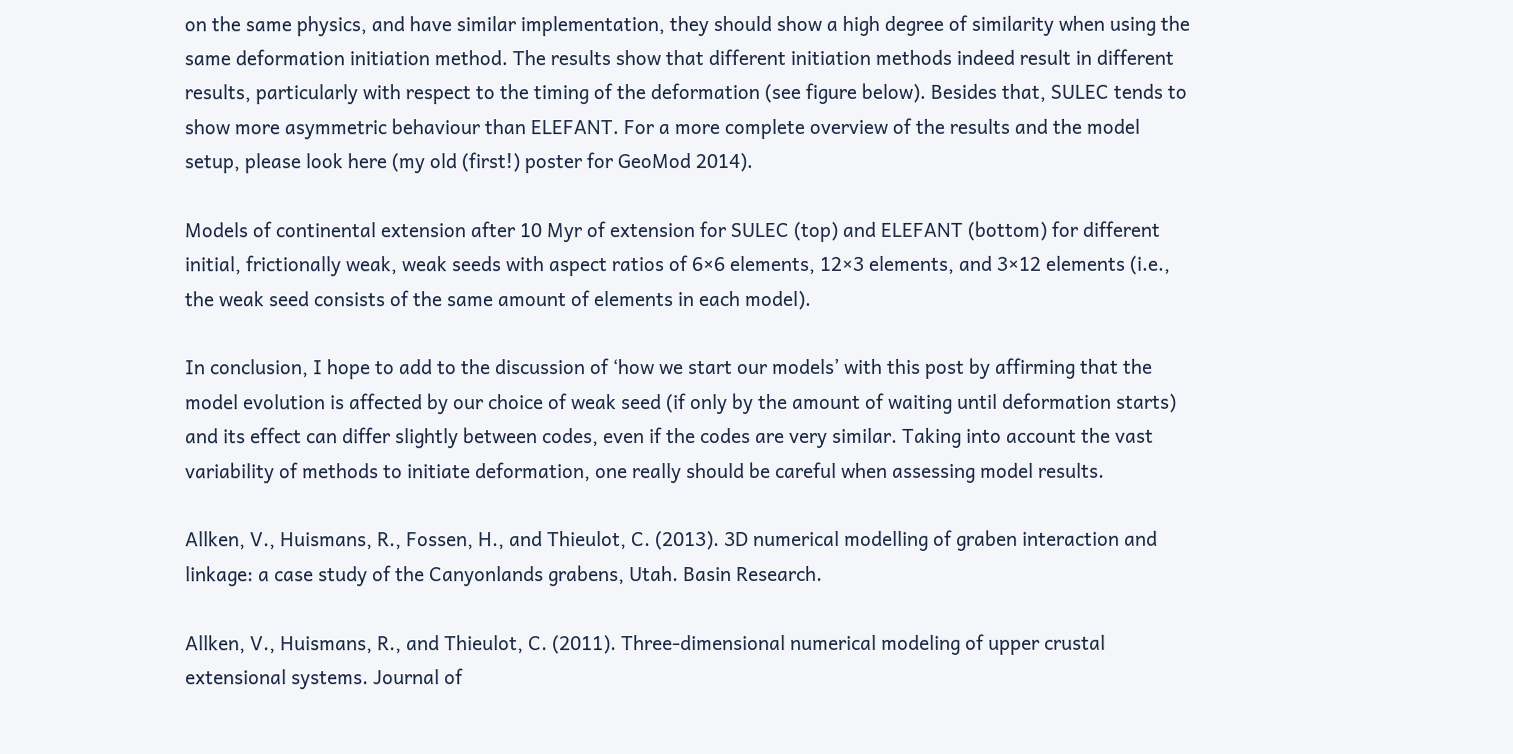on the same physics, and have similar implementation, they should show a high degree of similarity when using the same deformation initiation method. The results show that different initiation methods indeed result in different results, particularly with respect to the timing of the deformation (see figure below). Besides that, SULEC tends to show more asymmetric behaviour than ELEFANT. For a more complete overview of the results and the model setup, please look here (my old (first!) poster for GeoMod 2014).

Models of continental extension after 10 Myr of extension for SULEC (top) and ELEFANT (bottom) for different initial, frictionally weak, weak seeds with aspect ratios of 6×6 elements, 12×3 elements, and 3×12 elements (i.e., the weak seed consists of the same amount of elements in each model).

In conclusion, I hope to add to the discussion of ‘how we start our models’ with this post by affirming that the model evolution is affected by our choice of weak seed (if only by the amount of waiting until deformation starts) and its effect can differ slightly between codes, even if the codes are very similar. Taking into account the vast variability of methods to initiate deformation, one really should be careful when assessing model results.

Allken, V., Huismans, R., Fossen, H., and Thieulot, C. (2013). 3D numerical modelling of graben interaction and linkage: a case study of the Canyonlands grabens, Utah. Basin Research.

Allken, V., Huismans, R., and Thieulot, C. (2011). Three-dimensional numerical modeling of upper crustal extensional systems. Journal of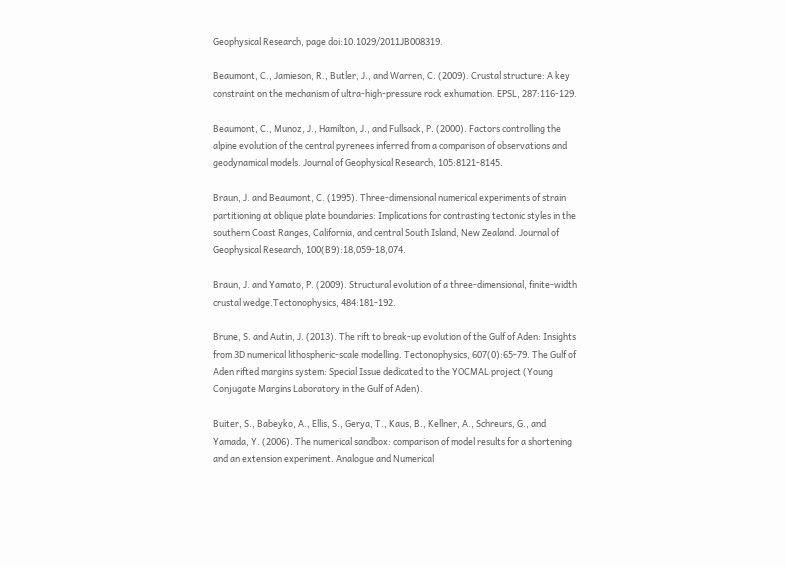Geophysical Research, page doi:10.1029/2011JB008319.

Beaumont, C., Jamieson, R., Butler, J., and Warren, C. (2009). Crustal structure: A key constraint on the mechanism of ultra-high-pressure rock exhumation. EPSL, 287:116-129.

Beaumont, C., Munoz, J., Hamilton, J., and Fullsack, P. (2000). Factors controlling the alpine evolution of the central pyrenees inferred from a comparison of observations and geodynamical models. Journal of Geophysical Research, 105:8121-8145.

Braun, J. and Beaumont, C. (1995). Three-dimensional numerical experiments of strain partitioning at oblique plate boundaries: Implications for contrasting tectonic styles in the southern Coast Ranges, California, and central South Island, New Zealand. Journal of Geophysical Research, 100(B9):18,059-18,074.

Braun, J. and Yamato, P. (2009). Structural evolution of a three-dimensional, finite-width crustal wedge.Tectonophysics, 484:181-192.

Brune, S. and Autin, J. (2013). The rift to break-up evolution of the Gulf of Aden: Insights from 3D numerical lithospheric-scale modelling. Tectonophysics, 607(0):65-79. The Gulf of Aden rifted margins system: Special Issue dedicated to the YOCMAL project (Young Conjugate Margins Laboratory in the Gulf of Aden).

Buiter, S., Babeyko, A., Ellis, S., Gerya, T., Kaus, B., Kellner, A., Schreurs, G., and Yamada, Y. (2006). The numerical sandbox: comparison of model results for a shortening and an extension experiment. Analogue and Numerical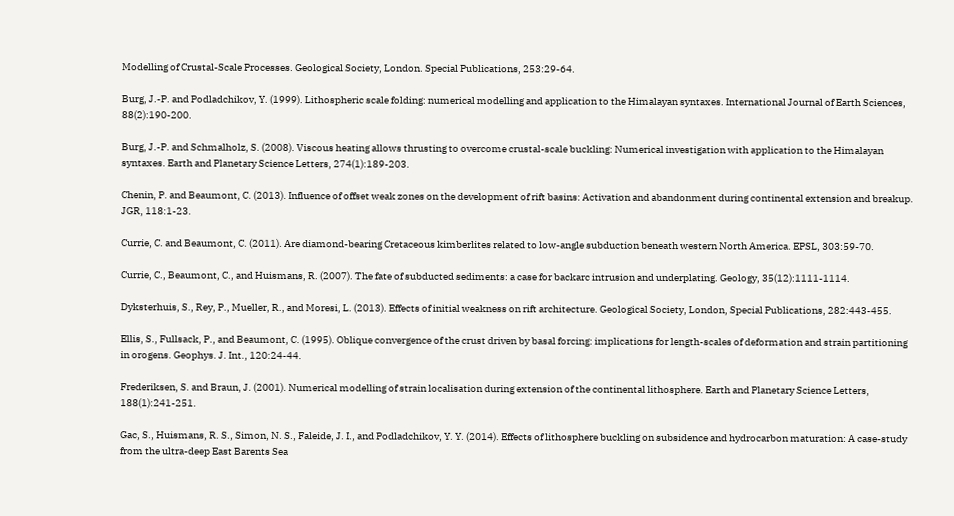Modelling of Crustal-Scale Processes. Geological Society, London. Special Publications, 253:29-64.

Burg, J.-P. and Podladchikov, Y. (1999). Lithospheric scale folding: numerical modelling and application to the Himalayan syntaxes. International Journal of Earth Sciences, 88(2):190-200.

Burg, J.-P. and Schmalholz, S. (2008). Viscous heating allows thrusting to overcome crustal-scale buckling: Numerical investigation with application to the Himalayan syntaxes. Earth and Planetary Science Letters, 274(1):189-203.

Chenin, P. and Beaumont, C. (2013). Influence of offset weak zones on the development of rift basins: Activation and abandonment during continental extension and breakup. JGR, 118:1-23.

Currie, C. and Beaumont, C. (2011). Are diamond-bearing Cretaceous kimberlites related to low-angle subduction beneath western North America. EPSL, 303:59-70.

Currie, C., Beaumont, C., and Huismans, R. (2007). The fate of subducted sediments: a case for backarc intrusion and underplating. Geology, 35(12):1111-1114.

Dyksterhuis, S., Rey, P., Mueller, R., and Moresi, L. (2013). Effects of initial weakness on rift architecture. Geological Society, London, Special Publications, 282:443-455.

Ellis, S., Fullsack, P., and Beaumont, C. (1995). Oblique convergence of the crust driven by basal forcing: implications for length-scales of deformation and strain partitioning in orogens. Geophys. J. Int., 120:24-44.

Frederiksen, S. and Braun, J. (2001). Numerical modelling of strain localisation during extension of the continental lithosphere. Earth and Planetary Science Letters, 188(1):241-251.

Gac, S., Huismans, R. S., Simon, N. S., Faleide, J. I., and Podladchikov, Y. Y. (2014). Effects of lithosphere buckling on subsidence and hydrocarbon maturation: A case-study from the ultra-deep East Barents Sea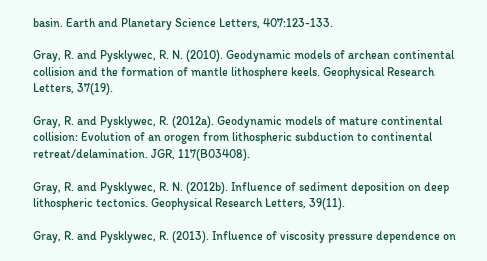basin. Earth and Planetary Science Letters, 407:123-133.

Gray, R. and Pysklywec, R. N. (2010). Geodynamic models of archean continental collision and the formation of mantle lithosphere keels. Geophysical Research Letters, 37(19).

Gray, R. and Pysklywec, R. (2012a). Geodynamic models of mature continental collision: Evolution of an orogen from lithospheric subduction to continental retreat/delamination. JGR, 117(B03408).

Gray, R. and Pysklywec, R. N. (2012b). Influence of sediment deposition on deep lithospheric tectonics. Geophysical Research Letters, 39(11).

Gray, R. and Pysklywec, R. (2013). Influence of viscosity pressure dependence on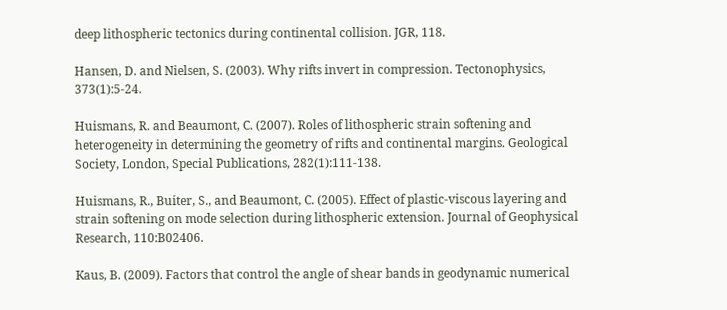deep lithospheric tectonics during continental collision. JGR, 118.

Hansen, D. and Nielsen, S. (2003). Why rifts invert in compression. Tectonophysics, 373(1):5-24.

Huismans, R. and Beaumont, C. (2007). Roles of lithospheric strain softening and heterogeneity in determining the geometry of rifts and continental margins. Geological Society, London, Special Publications, 282(1):111-138.

Huismans, R., Buiter, S., and Beaumont, C. (2005). Effect of plastic-viscous layering and strain softening on mode selection during lithospheric extension. Journal of Geophysical Research, 110:B02406.

Kaus, B. (2009). Factors that control the angle of shear bands in geodynamic numerical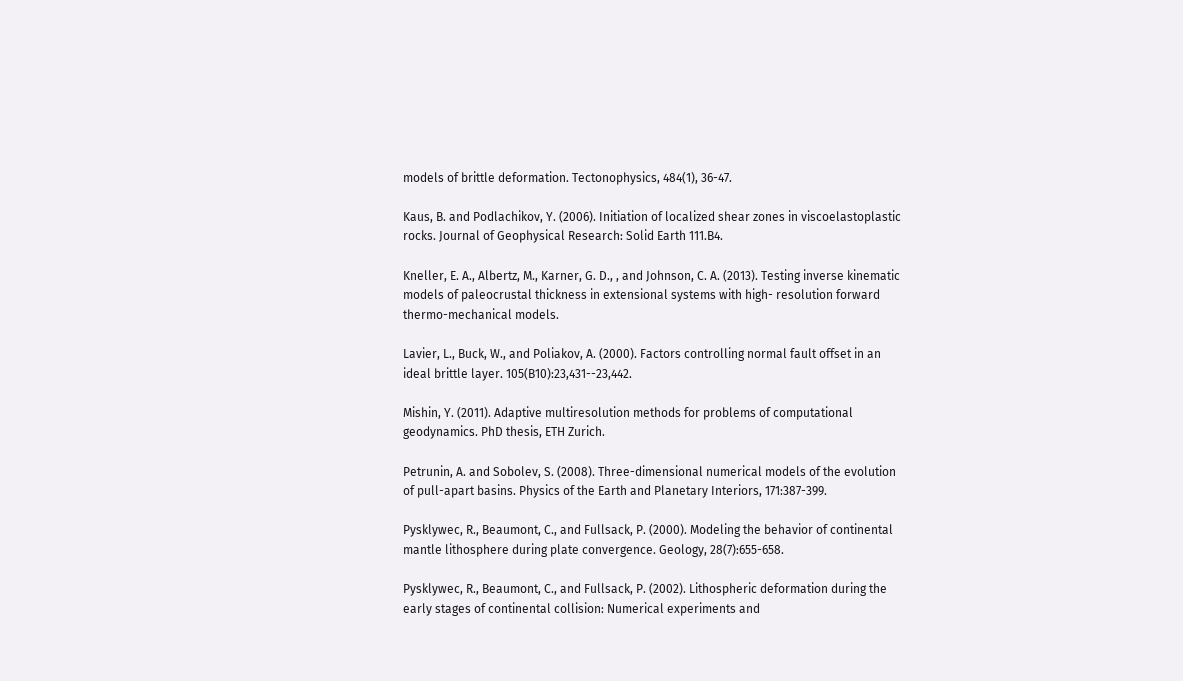models of brittle deformation. Tectonophysics, 484(1), 36-47.

Kaus, B. and Podlachikov, Y. (2006). Initiation of localized shear zones in viscoelastoplastic rocks. Journal of Geophysical Research: Solid Earth 111.B4.

Kneller, E. A., Albertz, M., Karner, G. D., , and Johnson, C. A. (2013). Testing inverse kinematic models of paleocrustal thickness in extensional systems with high- resolution forward thermo-mechanical models.

Lavier, L., Buck, W., and Poliakov, A. (2000). Factors controlling normal fault offset in an ideal brittle layer. 105(B10):23,431--23,442.

Mishin, Y. (2011). Adaptive multiresolution methods for problems of computational geodynamics. PhD thesis, ETH Zurich.

Petrunin, A. and Sobolev, S. (2008). Three-dimensional numerical models of the evolution of pull-apart basins. Physics of the Earth and Planetary Interiors, 171:387-399.

Pysklywec, R., Beaumont, C., and Fullsack, P. (2000). Modeling the behavior of continental mantle lithosphere during plate convergence. Geology, 28(7):655-658.

Pysklywec, R., Beaumont, C., and Fullsack, P. (2002). Lithospheric deformation during the early stages of continental collision: Numerical experiments and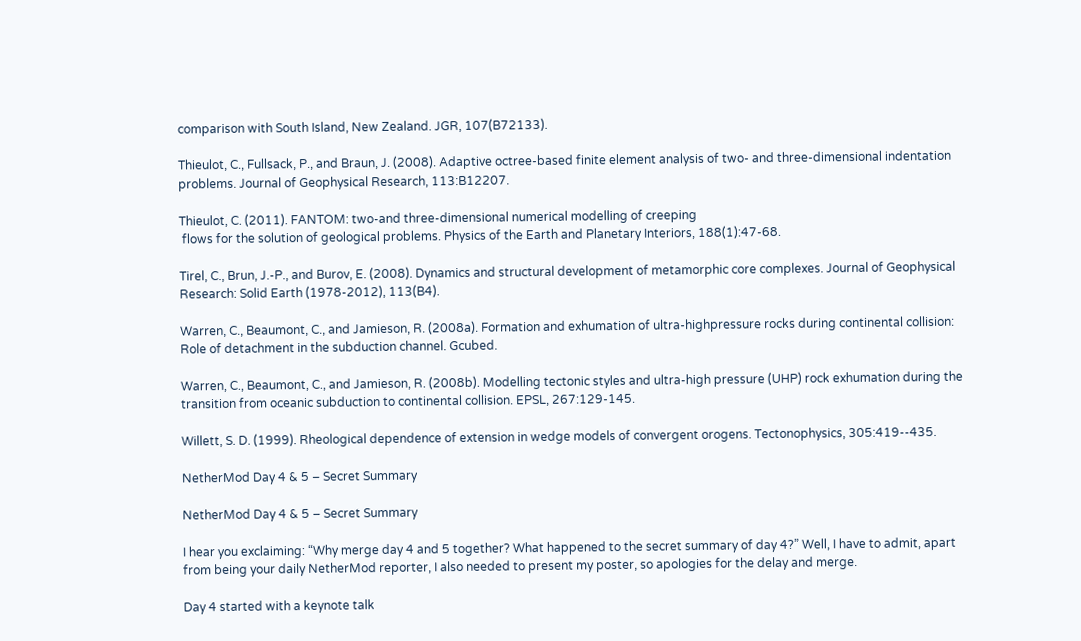comparison with South Island, New Zealand. JGR, 107(B72133).

Thieulot, C., Fullsack, P., and Braun, J. (2008). Adaptive octree-based finite element analysis of two- and three-dimensional indentation problems. Journal of Geophysical Research, 113:B12207.

Thieulot, C. (2011). FANTOM: two-and three-dimensional numerical modelling of creeping
 flows for the solution of geological problems. Physics of the Earth and Planetary Interiors, 188(1):47-68.

Tirel, C., Brun, J.-P., and Burov, E. (2008). Dynamics and structural development of metamorphic core complexes. Journal of Geophysical Research: Solid Earth (1978-2012), 113(B4).

Warren, C., Beaumont, C., and Jamieson, R. (2008a). Formation and exhumation of ultra-highpressure rocks during continental collision: Role of detachment in the subduction channel. Gcubed.

Warren, C., Beaumont, C., and Jamieson, R. (2008b). Modelling tectonic styles and ultra-high pressure (UHP) rock exhumation during the transition from oceanic subduction to continental collision. EPSL, 267:129-145.

Willett, S. D. (1999). Rheological dependence of extension in wedge models of convergent orogens. Tectonophysics, 305:419--435.

NetherMod Day 4 & 5 – Secret Summary

NetherMod Day 4 & 5 – Secret Summary

I hear you exclaiming: “Why merge day 4 and 5 together? What happened to the secret summary of day 4?” Well, I have to admit, apart from being your daily NetherMod reporter, I also needed to present my poster, so apologies for the delay and merge.

Day 4 started with a keynote talk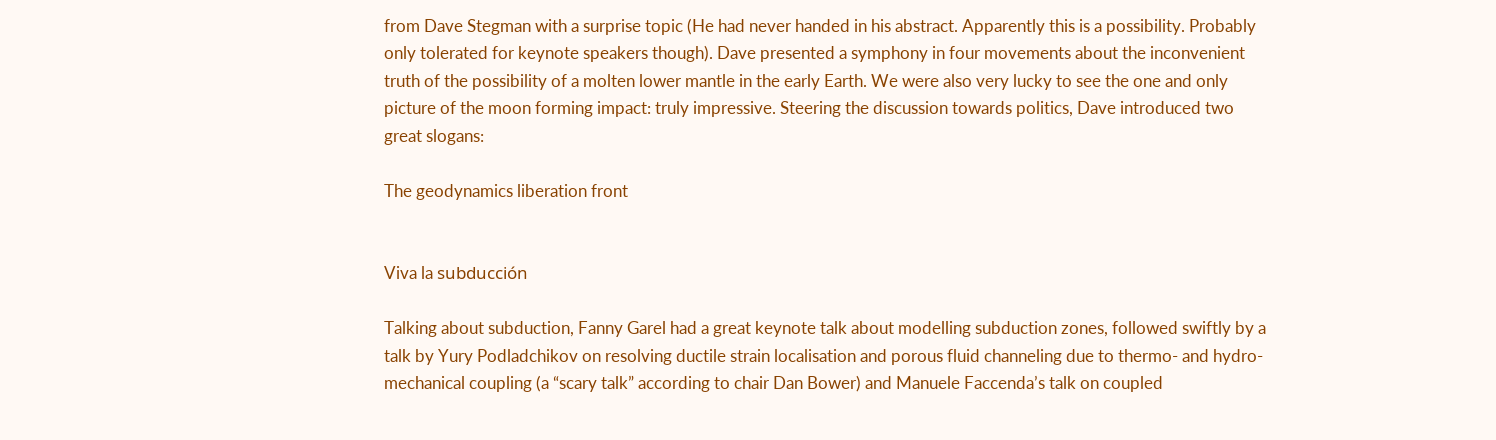from Dave Stegman with a surprise topic (He had never handed in his abstract. Apparently this is a possibility. Probably only tolerated for keynote speakers though). Dave presented a symphony in four movements about the inconvenient truth of the possibility of a molten lower mantle in the early Earth. We were also very lucky to see the one and only picture of the moon forming impact: truly impressive. Steering the discussion towards politics, Dave introduced two great slogans:

The geodynamics liberation front


Viva la subducción

Talking about subduction, Fanny Garel had a great keynote talk about modelling subduction zones, followed swiftly by a talk by Yury Podladchikov on resolving ductile strain localisation and porous fluid channeling due to thermo- and hydro-mechanical coupling (a “scary talk” according to chair Dan Bower) and Manuele Faccenda’s talk on coupled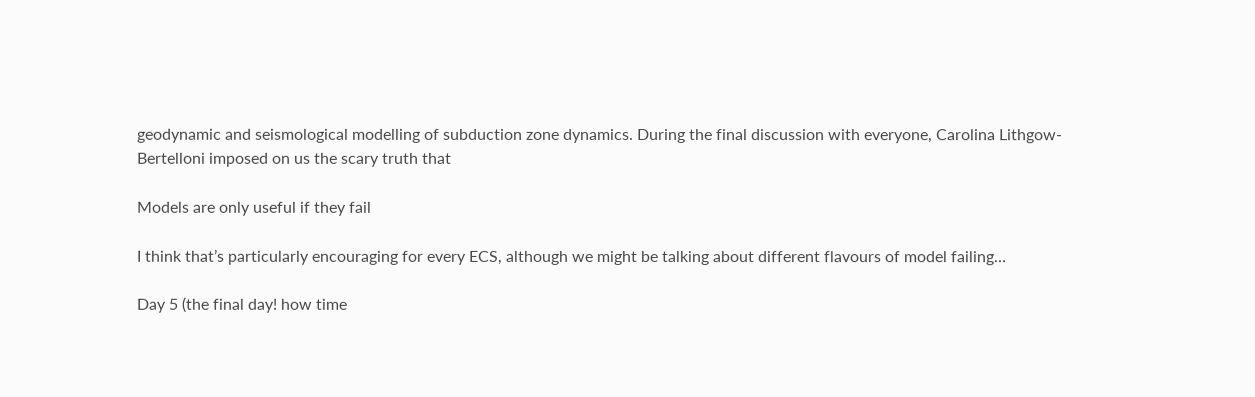geodynamic and seismological modelling of subduction zone dynamics. During the final discussion with everyone, Carolina Lithgow-Bertelloni imposed on us the scary truth that

Models are only useful if they fail

I think that’s particularly encouraging for every ECS, although we might be talking about different flavours of model failing…

Day 5 (the final day! how time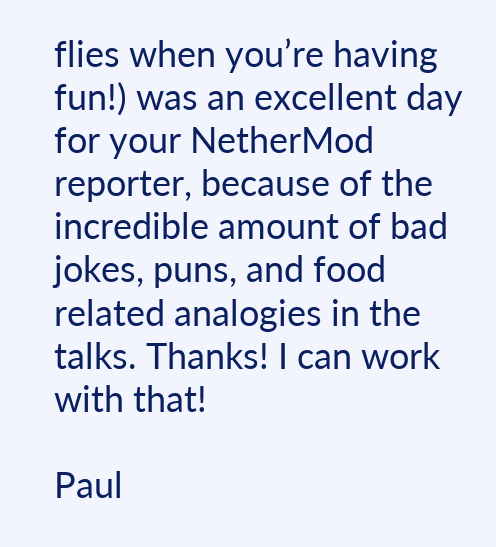flies when you’re having fun!) was an excellent day for your NetherMod reporter, because of the incredible amount of bad jokes, puns, and food related analogies in the talks. Thanks! I can work with that!

Paul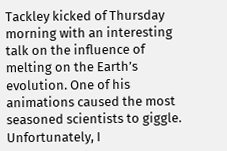Tackley kicked of Thursday morning with an interesting talk on the influence of melting on the Earth’s evolution. One of his animations caused the most seasoned scientists to giggle. Unfortunately, I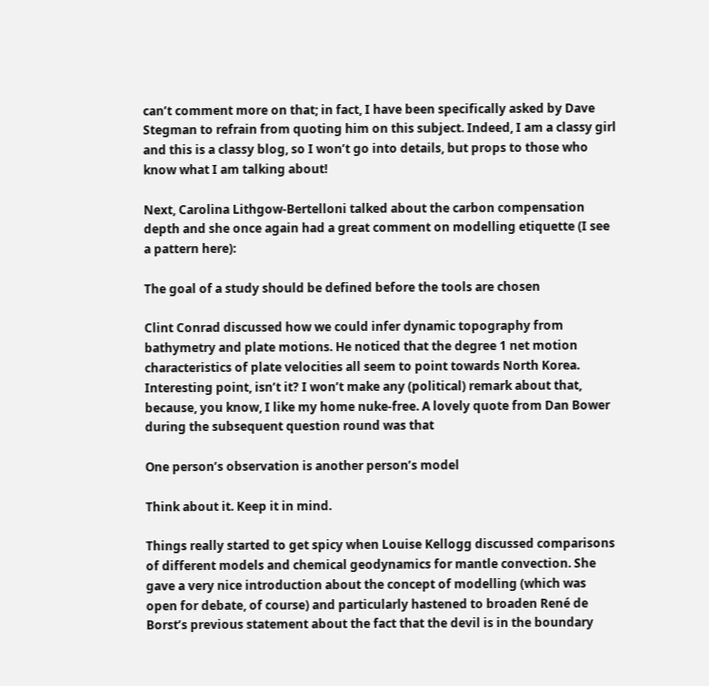can’t comment more on that; in fact, I have been specifically asked by Dave Stegman to refrain from quoting him on this subject. Indeed, I am a classy girl and this is a classy blog, so I won’t go into details, but props to those who know what I am talking about!

Next, Carolina Lithgow-Bertelloni talked about the carbon compensation depth and she once again had a great comment on modelling etiquette (I see a pattern here):

The goal of a study should be defined before the tools are chosen

Clint Conrad discussed how we could infer dynamic topography from bathymetry and plate motions. He noticed that the degree 1 net motion characteristics of plate velocities all seem to point towards North Korea. Interesting point, isn’t it? I won’t make any (political) remark about that, because, you know, I like my home nuke-free. A lovely quote from Dan Bower during the subsequent question round was that

One person’s observation is another person’s model

Think about it. Keep it in mind.

Things really started to get spicy when Louise Kellogg discussed comparisons of different models and chemical geodynamics for mantle convection. She gave a very nice introduction about the concept of modelling (which was open for debate, of course) and particularly hastened to broaden René de Borst’s previous statement about the fact that the devil is in the boundary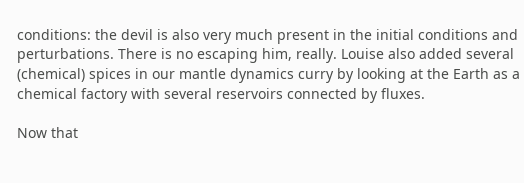conditions: the devil is also very much present in the initial conditions and perturbations. There is no escaping him, really. Louise also added several (chemical) spices in our mantle dynamics curry by looking at the Earth as a chemical factory with several reservoirs connected by fluxes.

Now that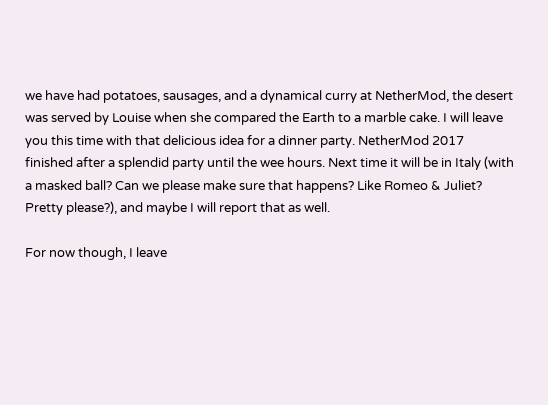we have had potatoes, sausages, and a dynamical curry at NetherMod, the desert was served by Louise when she compared the Earth to a marble cake. I will leave you this time with that delicious idea for a dinner party. NetherMod 2017 finished after a splendid party until the wee hours. Next time it will be in Italy (with a masked ball? Can we please make sure that happens? Like Romeo & Juliet? Pretty please?), and maybe I will report that as well.

For now though, I leave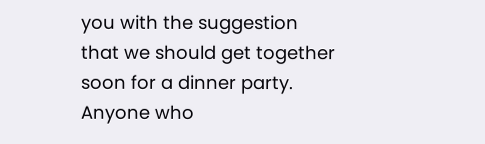you with the suggestion that we should get together soon for a dinner party. Anyone who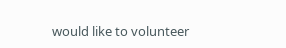would like to volunteer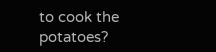to cook the potatoes?